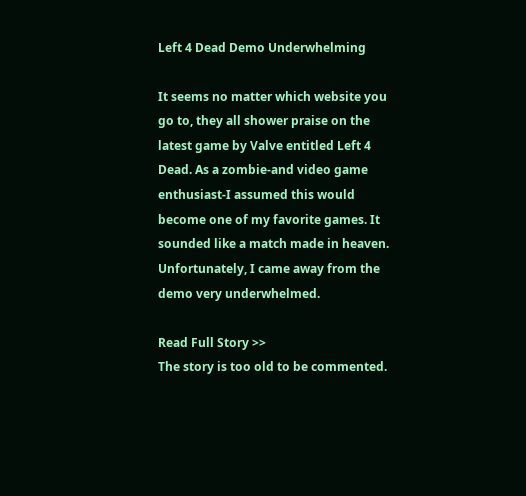Left 4 Dead Demo Underwhelming

It seems no matter which website you go to, they all shower praise on the latest game by Valve entitled Left 4 Dead. As a zombie-and video game enthusiast-I assumed this would become one of my favorite games. It sounded like a match made in heaven. Unfortunately, I came away from the demo very underwhelmed.

Read Full Story >>
The story is too old to be commented.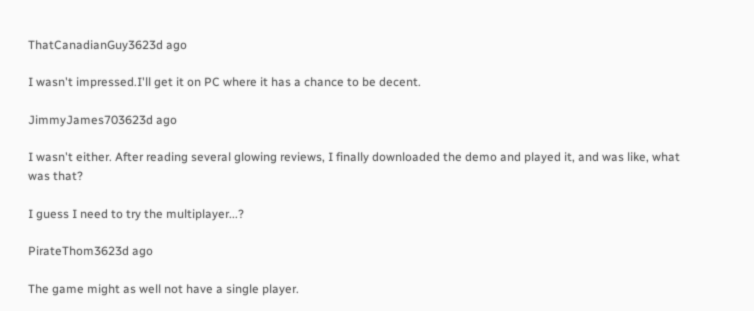ThatCanadianGuy3623d ago

I wasn't impressed.I'll get it on PC where it has a chance to be decent.

JimmyJames703623d ago

I wasn't either. After reading several glowing reviews, I finally downloaded the demo and played it, and was like, what was that?

I guess I need to try the multiplayer...?

PirateThom3623d ago

The game might as well not have a single player.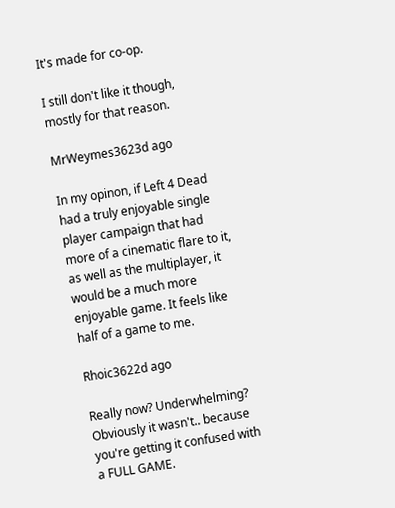It's made for co-op.

I still don't like it though, mostly for that reason.

MrWeymes3623d ago

In my opinon, if Left 4 Dead had a truly enjoyable single player campaign that had more of a cinematic flare to it, as well as the multiplayer, it would be a much more enjoyable game. It feels like half of a game to me.

Rhoic3622d ago

Really now? Underwhelming? Obviously it wasn't.. because you're getting it confused with a FULL GAME.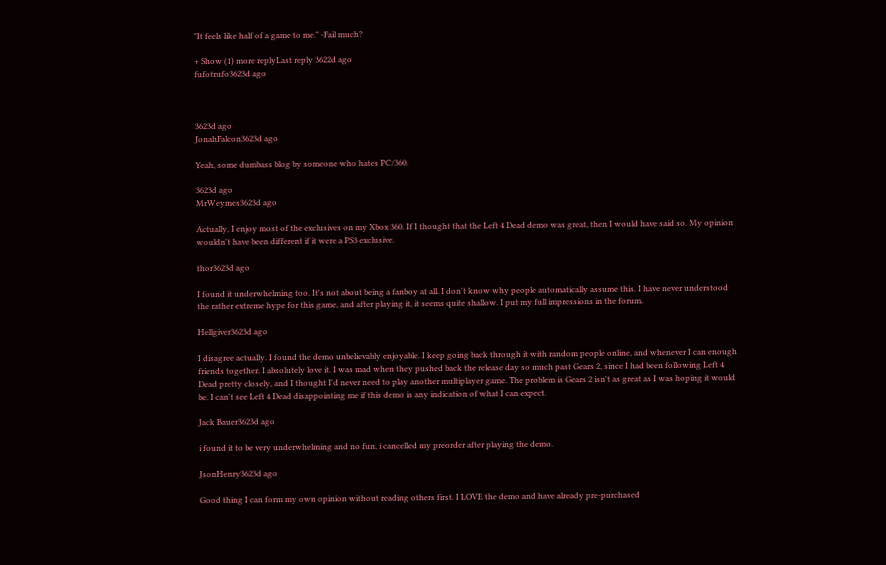"It feels like half of a game to me." -Fail much?

+ Show (1) more replyLast reply 3622d ago
fufotrufo3623d ago



3623d ago
JonahFalcon3623d ago

Yeah, some dumbass blog by someone who hates PC/360.

3623d ago
MrWeymes3623d ago

Actually, I enjoy most of the exclusives on my Xbox 360. If I thought that the Left 4 Dead demo was great, then I would have said so. My opinion wouldn't have been different if it were a PS3 exclusive.

thor3623d ago

I found it underwhelming too. It's not about being a fanboy at all. I don't know why people automatically assume this. I have never understood the rather extreme hype for this game, and after playing it, it seems quite shallow. I put my full impressions in the forum.

Hellgiver3623d ago

I disagree actually. I found the demo unbelievably enjoyable. I keep going back through it with random people online, and whenever I can enough friends together. I absolutely love it. I was mad when they pushed back the release day so much past Gears 2, since I had been following Left 4 Dead pretty closely, and I thought I'd never need to play another multiplayer game. The problem is Gears 2 isn't as great as I was hoping it would be. I can't see Left 4 Dead disappointing me if this demo is any indication of what I can expect.

Jack Bauer3623d ago

i found it to be very underwhelming and no fun, i cancelled my preorder after playing the demo.

JsonHenry3623d ago

Good thing I can form my own opinion without reading others first. I LOVE the demo and have already pre-purchased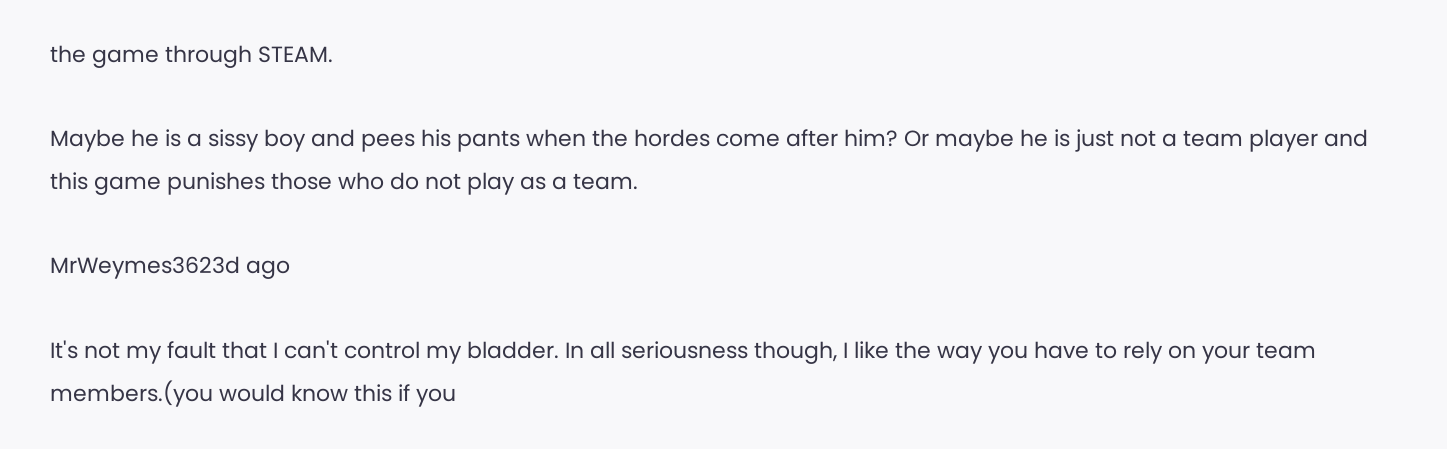the game through STEAM.

Maybe he is a sissy boy and pees his pants when the hordes come after him? Or maybe he is just not a team player and this game punishes those who do not play as a team.

MrWeymes3623d ago

It's not my fault that I can't control my bladder. In all seriousness though, I like the way you have to rely on your team members.(you would know this if you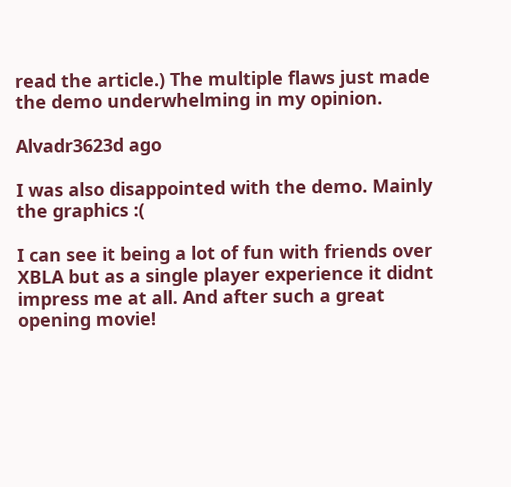read the article.) The multiple flaws just made the demo underwhelming in my opinion.

Alvadr3623d ago

I was also disappointed with the demo. Mainly the graphics :(

I can see it being a lot of fun with friends over XBLA but as a single player experience it didnt impress me at all. And after such a great opening movie!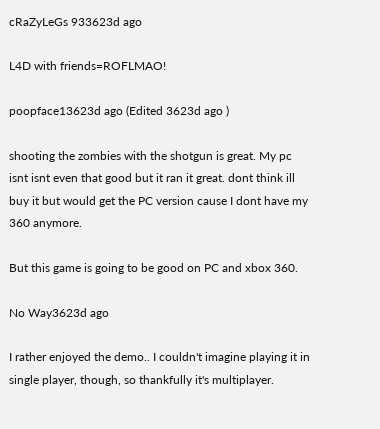cRaZyLeGs 933623d ago

L4D with friends=ROFLMAO!

poopface13623d ago (Edited 3623d ago )

shooting the zombies with the shotgun is great. My pc isnt isnt even that good but it ran it great. dont think ill buy it but would get the PC version cause I dont have my 360 anymore.

But this game is going to be good on PC and xbox 360.

No Way3623d ago

I rather enjoyed the demo.. I couldn't imagine playing it in single player, though, so thankfully it's multiplayer.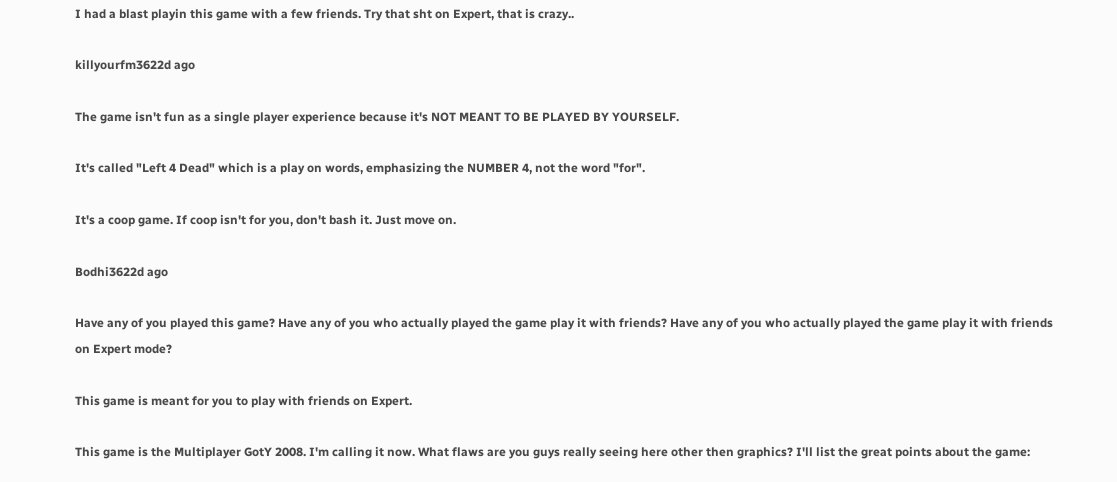I had a blast playin this game with a few friends. Try that sht on Expert, that is crazy..

killyourfm3622d ago

The game isn't fun as a single player experience because it's NOT MEANT TO BE PLAYED BY YOURSELF.

It's called "Left 4 Dead" which is a play on words, emphasizing the NUMBER 4, not the word "for".

It's a coop game. If coop isn't for you, don't bash it. Just move on.

Bodhi3622d ago

Have any of you played this game? Have any of you who actually played the game play it with friends? Have any of you who actually played the game play it with friends on Expert mode?

This game is meant for you to play with friends on Expert.

This game is the Multiplayer GotY 2008. I'm calling it now. What flaws are you guys really seeing here other then graphics? I'll list the great points about the game: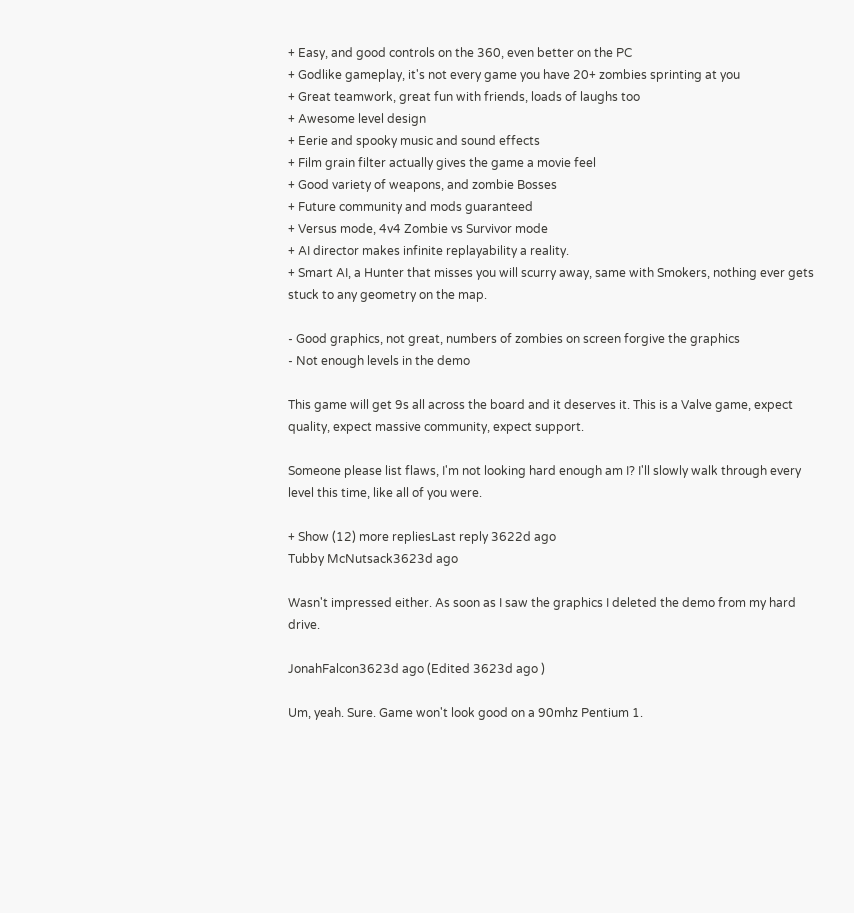+ Easy, and good controls on the 360, even better on the PC
+ Godlike gameplay, it's not every game you have 20+ zombies sprinting at you
+ Great teamwork, great fun with friends, loads of laughs too
+ Awesome level design
+ Eerie and spooky music and sound effects
+ Film grain filter actually gives the game a movie feel
+ Good variety of weapons, and zombie Bosses
+ Future community and mods guaranteed
+ Versus mode, 4v4 Zombie vs Survivor mode
+ AI director makes infinite replayability a reality.
+ Smart AI, a Hunter that misses you will scurry away, same with Smokers, nothing ever gets stuck to any geometry on the map.

- Good graphics, not great, numbers of zombies on screen forgive the graphics
- Not enough levels in the demo

This game will get 9s all across the board and it deserves it. This is a Valve game, expect quality, expect massive community, expect support.

Someone please list flaws, I'm not looking hard enough am I? I'll slowly walk through every level this time, like all of you were.

+ Show (12) more repliesLast reply 3622d ago
Tubby McNutsack3623d ago

Wasn't impressed either. As soon as I saw the graphics I deleted the demo from my hard drive.

JonahFalcon3623d ago (Edited 3623d ago )

Um, yeah. Sure. Game won't look good on a 90mhz Pentium 1.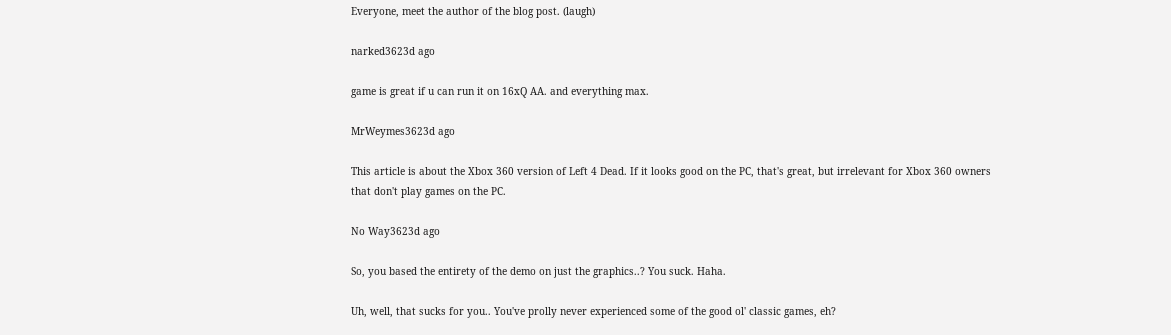Everyone, meet the author of the blog post. (laugh)

narked3623d ago

game is great if u can run it on 16xQ AA. and everything max.

MrWeymes3623d ago

This article is about the Xbox 360 version of Left 4 Dead. If it looks good on the PC, that's great, but irrelevant for Xbox 360 owners that don't play games on the PC.

No Way3623d ago

So, you based the entirety of the demo on just the graphics..? You suck. Haha.

Uh, well, that sucks for you.. You've prolly never experienced some of the good ol' classic games, eh?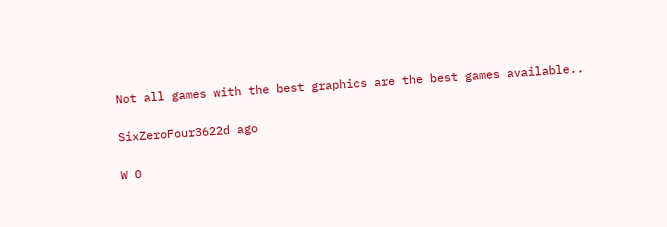Not all games with the best graphics are the best games available..

SixZeroFour3622d ago

W O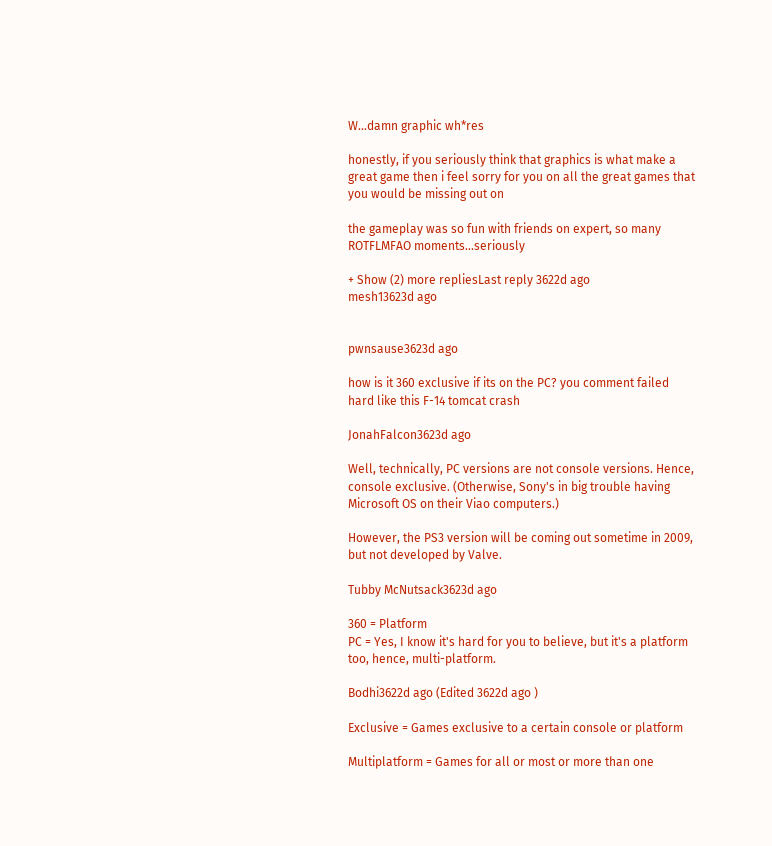W...damn graphic wh*res

honestly, if you seriously think that graphics is what make a great game then i feel sorry for you on all the great games that you would be missing out on

the gameplay was so fun with friends on expert, so many ROTFLMFAO moments...seriously

+ Show (2) more repliesLast reply 3622d ago
mesh13623d ago


pwnsause3623d ago

how is it 360 exclusive if its on the PC? you comment failed hard like this F-14 tomcat crash

JonahFalcon3623d ago

Well, technically, PC versions are not console versions. Hence, console exclusive. (Otherwise, Sony's in big trouble having Microsoft OS on their Viao computers.)

However, the PS3 version will be coming out sometime in 2009, but not developed by Valve.

Tubby McNutsack3623d ago

360 = Platform
PC = Yes, I know it's hard for you to believe, but it's a platform too, hence, multi-platform.

Bodhi3622d ago (Edited 3622d ago )

Exclusive = Games exclusive to a certain console or platform

Multiplatform = Games for all or most or more than one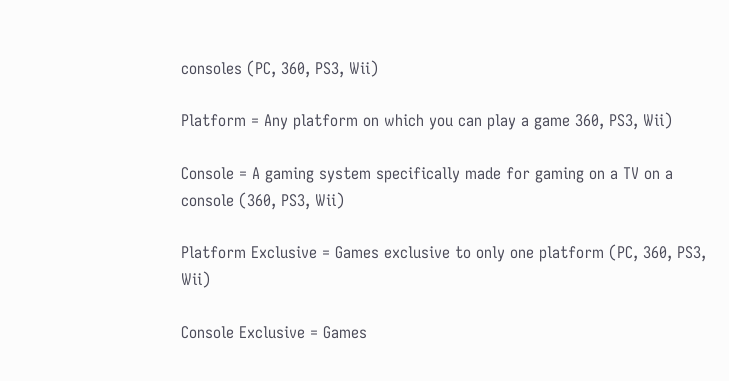consoles (PC, 360, PS3, Wii)

Platform = Any platform on which you can play a game 360, PS3, Wii)

Console = A gaming system specifically made for gaming on a TV on a console (360, PS3, Wii)

Platform Exclusive = Games exclusive to only one platform (PC, 360, PS3, Wii)

Console Exclusive = Games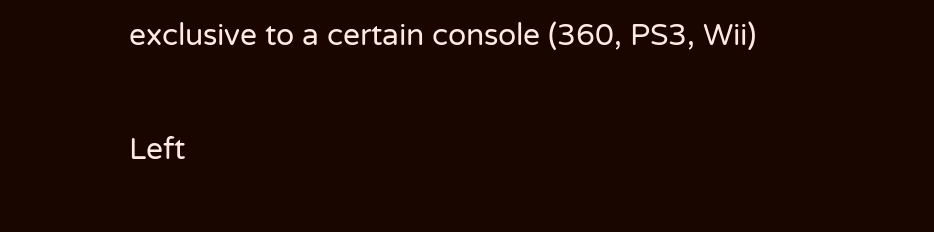exclusive to a certain console (360, PS3, Wii)

Left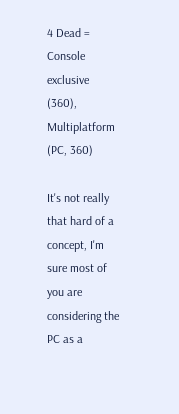4 Dead = Console exclusive (360), Multiplatform (PC, 360)

It's not really that hard of a concept, I'm sure most of you are considering the PC as a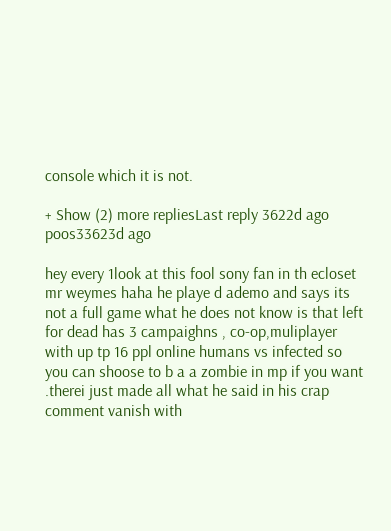console which it is not.

+ Show (2) more repliesLast reply 3622d ago
poos33623d ago

hey every 1look at this fool sony fan in th ecloset mr weymes haha he playe d ademo and says its not a full game what he does not know is that left for dead has 3 campaighns , co-op,muliplayer with up tp 16 ppl online humans vs infected so you can shoose to b a a zombie in mp if you want .therei just made all what he said in his crap comment vanish with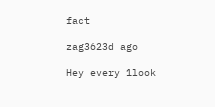fact

zag3623d ago

Hey every 1look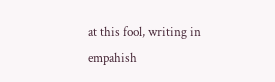at this fool, writing in empahish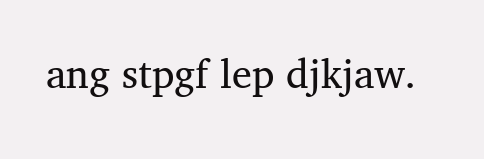ang stpgf lep djkjaw.